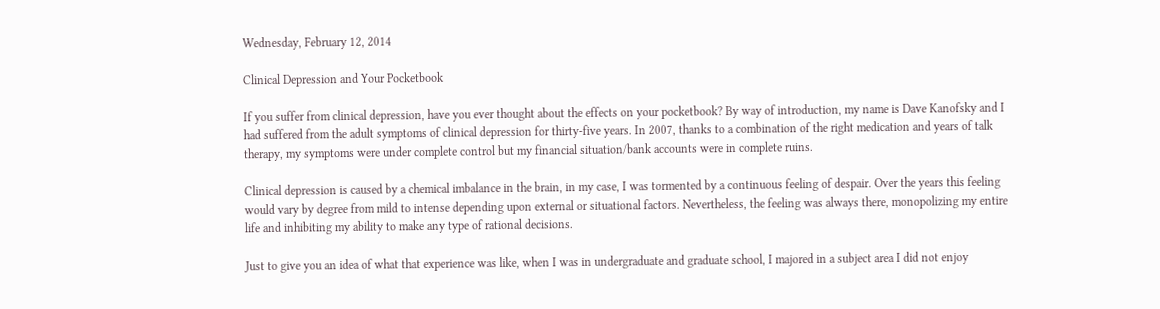Wednesday, February 12, 2014

Clinical Depression and Your Pocketbook

If you suffer from clinical depression, have you ever thought about the effects on your pocketbook? By way of introduction, my name is Dave Kanofsky and I had suffered from the adult symptoms of clinical depression for thirty-five years. In 2007, thanks to a combination of the right medication and years of talk therapy, my symptoms were under complete control but my financial situation/bank accounts were in complete ruins.

Clinical depression is caused by a chemical imbalance in the brain, in my case, I was tormented by a continuous feeling of despair. Over the years this feeling would vary by degree from mild to intense depending upon external or situational factors. Nevertheless, the feeling was always there, monopolizing my entire life and inhibiting my ability to make any type of rational decisions.

Just to give you an idea of what that experience was like, when I was in undergraduate and graduate school, I majored in a subject area I did not enjoy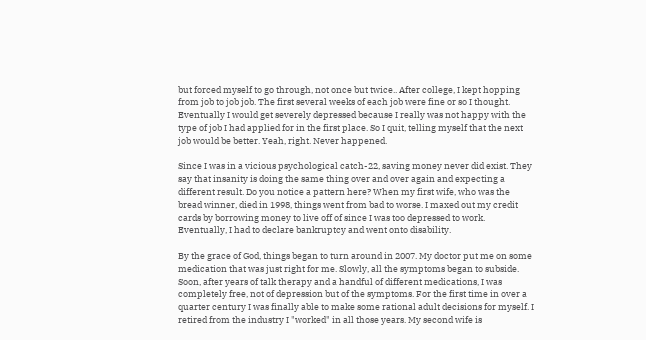but forced myself to go through, not once but twice.. After college, I kept hopping from job to job job. The first several weeks of each job were fine or so I thought. Eventually I would get severely depressed because I really was not happy with the type of job I had applied for in the first place. So I quit, telling myself that the next job would be better. Yeah, right. Never happened.

Since I was in a vicious psychological catch-22, saving money never did exist. They say that insanity is doing the same thing over and over again and expecting a different result. Do you notice a pattern here? When my first wife, who was the bread winner, died in 1998, things went from bad to worse. I maxed out my credit cards by borrowing money to live off of since I was too depressed to work. Eventually, I had to declare bankruptcy and went onto disability.

By the grace of God, things began to turn around in 2007. My doctor put me on some medication that was just right for me. Slowly, all the symptoms began to subside. Soon, after years of talk therapy and a handful of different medications, I was completely free, not of depression but of the symptoms. For the first time in over a quarter century I was finally able to make some rational adult decisions for myself. I retired from the industry I "worked" in all those years. My second wife is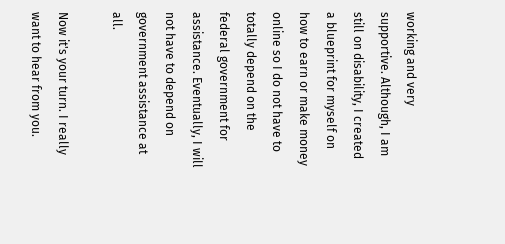working and very supportive. Although, I am still on disability, I created a blueprint for myself on how to earn or make money online so I do not have to totally depend on the federal government for assistance. Eventually, I will not have to depend on government assistance at all.

Now it's your turn. I really want to hear from you.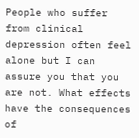People who suffer from clinical depression often feel alone but I can assure you that you are not. What effects have the consequences of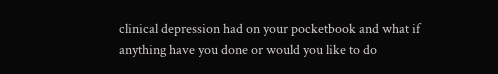clinical depression had on your pocketbook and what if anything have you done or would you like to do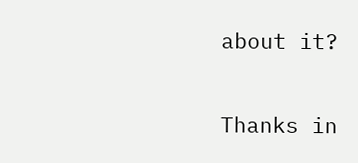about it?

Thanks in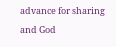advance for sharing and God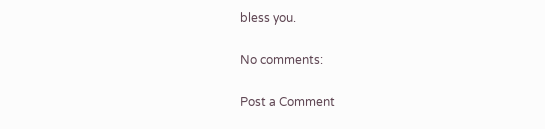bless you.

No comments:

Post a Comment